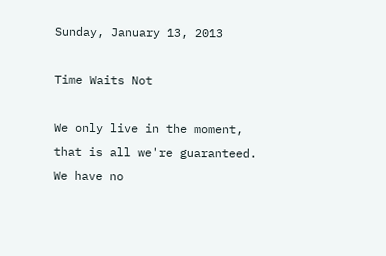Sunday, January 13, 2013

Time Waits Not

We only live in the moment,
that is all we're guaranteed.
We have no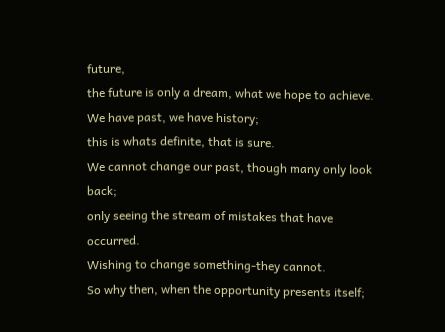future,
the future is only a dream, what we hope to achieve.
We have past, we have history;
this is whats definite, that is sure.
We cannot change our past, though many only look back;
only seeing the stream of mistakes that have occurred.
Wishing to change something-they cannot.
So why then, when the opportunity presents itself;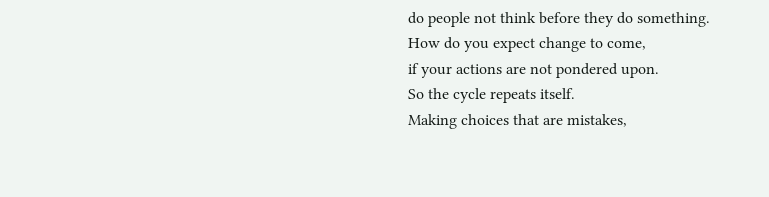do people not think before they do something.
How do you expect change to come,
if your actions are not pondered upon.
So the cycle repeats itself.
Making choices that are mistakes,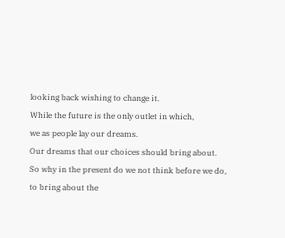looking back wishing to change it.
While the future is the only outlet in which,
we as people lay our dreams.
Our dreams that our choices should bring about.
So why in the present do we not think before we do,
to bring about the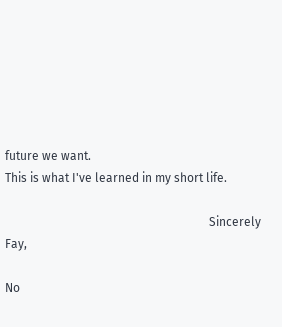future we want.
This is what I've learned in my short life.

                                                                    Sincerely Fay,

No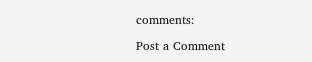comments:

Post a Comment